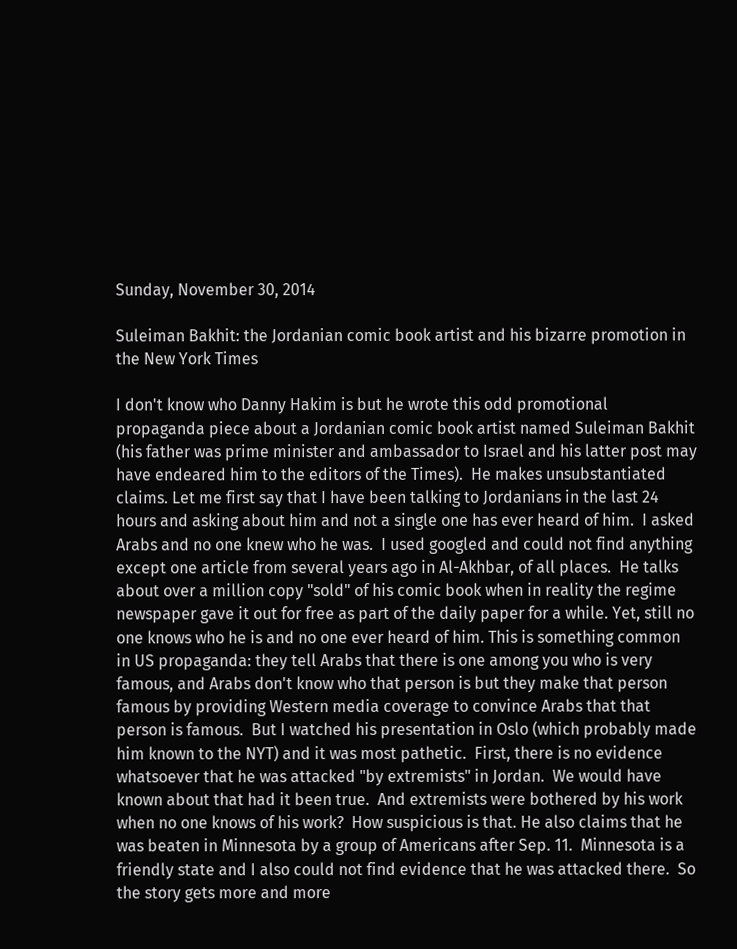Sunday, November 30, 2014

Suleiman Bakhit: the Jordanian comic book artist and his bizarre promotion in the New York Times

I don't know who Danny Hakim is but he wrote this odd promotional propaganda piece about a Jordanian comic book artist named Suleiman Bakhit (his father was prime minister and ambassador to Israel and his latter post may have endeared him to the editors of the Times).  He makes unsubstantiated claims. Let me first say that I have been talking to Jordanians in the last 24 hours and asking about him and not a single one has ever heard of him.  I asked Arabs and no one knew who he was.  I used googled and could not find anything except one article from several years ago in Al-Akhbar, of all places.  He talks about over a million copy "sold" of his comic book when in reality the regime newspaper gave it out for free as part of the daily paper for a while. Yet, still no one knows who he is and no one ever heard of him. This is something common in US propaganda: they tell Arabs that there is one among you who is very famous, and Arabs don't know who that person is but they make that person famous by providing Western media coverage to convince Arabs that that person is famous.  But I watched his presentation in Oslo (which probably made him known to the NYT) and it was most pathetic.  First, there is no evidence whatsoever that he was attacked "by extremists" in Jordan.  We would have known about that had it been true.  And extremists were bothered by his work when no one knows of his work?  How suspicious is that. He also claims that he was beaten in Minnesota by a group of Americans after Sep. 11.  Minnesota is a friendly state and I also could not find evidence that he was attacked there.  So the story gets more and more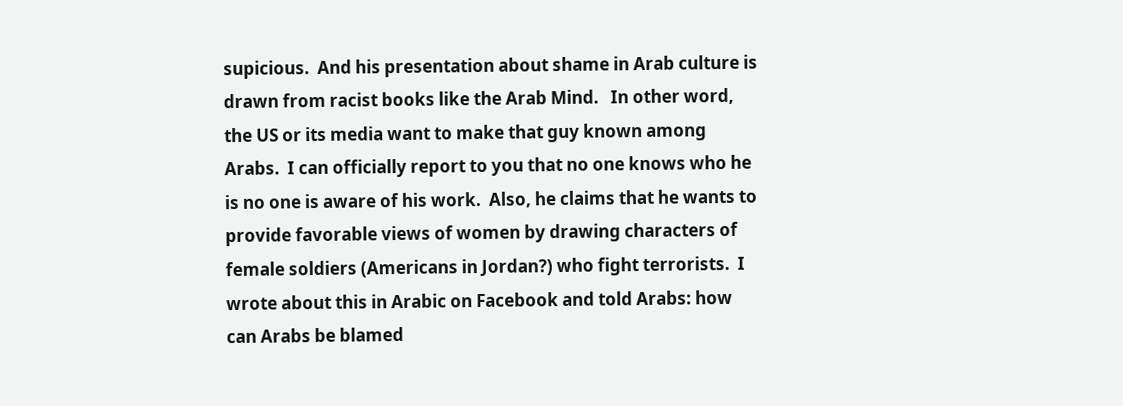supicious.  And his presentation about shame in Arab culture is drawn from racist books like the Arab Mind.   In other word, the US or its media want to make that guy known among Arabs.  I can officially report to you that no one knows who he is no one is aware of his work.  Also, he claims that he wants to provide favorable views of women by drawing characters of female soldiers (Americans in Jordan?) who fight terrorists.  I wrote about this in Arabic on Facebook and told Arabs: how can Arabs be blamed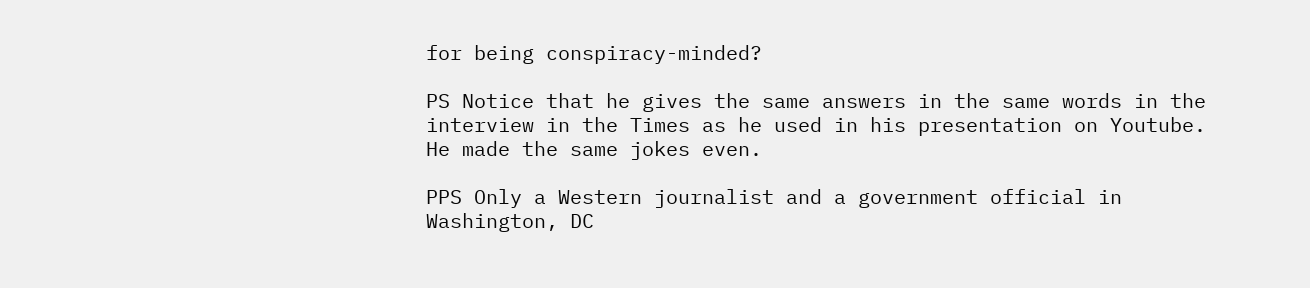for being conspiracy-minded?

PS Notice that he gives the same answers in the same words in the interview in the Times as he used in his presentation on Youtube.  He made the same jokes even.

PPS Only a Western journalist and a government official in Washington, DC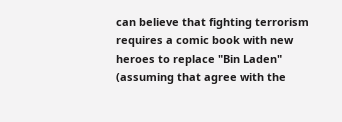can believe that fighting terrorism requires a comic book with new heroes to replace "Bin Laden" (assuming that agree with the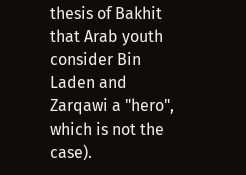thesis of Bakhit that Arab youth consider Bin Laden and Zarqawi a "hero", which is not the case).